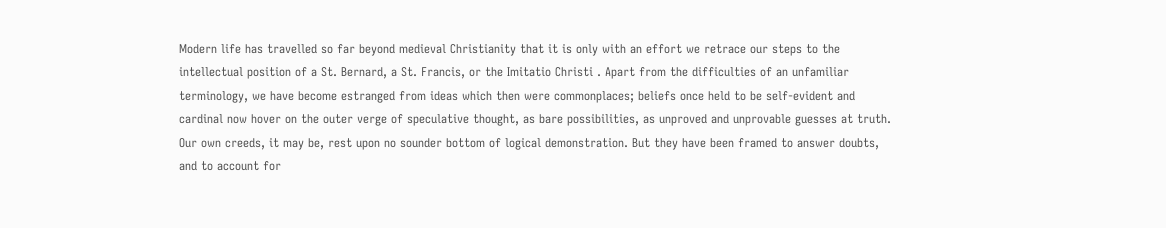Modern life has travelled so far beyond medieval Christianity that it is only with an effort we retrace our steps to the intellectual position of a St. Bernard, a St. Francis, or the Imitatio Christi . Apart from the difficulties of an unfamiliar terminology, we have become estranged from ideas which then were commonplaces; beliefs once held to be self-evident and cardinal now hover on the outer verge of speculative thought, as bare possibilities, as unproved and unprovable guesses at truth. Our own creeds, it may be, rest upon no sounder bottom of logical demonstration. But they have been framed to answer doubts, and to account for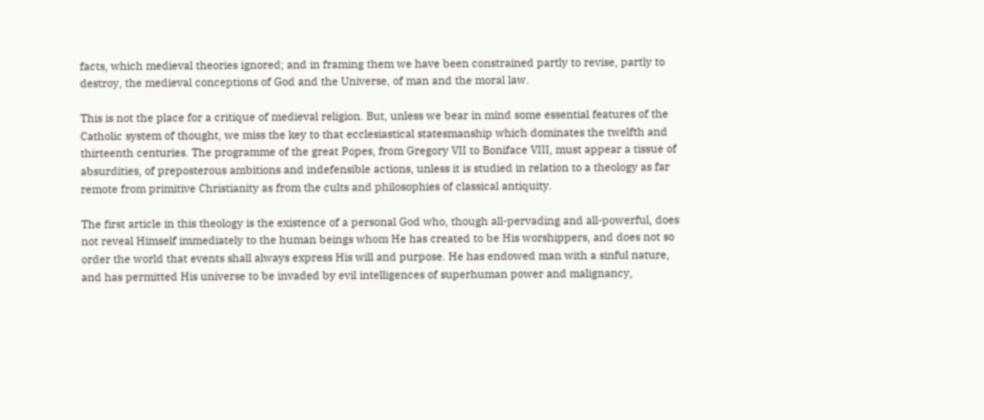facts, which medieval theories ignored; and in framing them we have been constrained partly to revise, partly to destroy, the medieval conceptions of God and the Universe, of man and the moral law.

This is not the place for a critique of medieval religion. But, unless we bear in mind some essential features of the Catholic system of thought, we miss the key to that ecclesiastical statesmanship which dominates the twelfth and thirteenth centuries. The programme of the great Popes, from Gregory VII to Boniface VIII, must appear a tissue of absurdities, of preposterous ambitions and indefensible actions, unless it is studied in relation to a theology as far remote from primitive Christianity as from the cults and philosophies of classical antiquity.

The first article in this theology is the existence of a personal God who, though all-pervading and all-powerful, does not reveal Himself immediately to the human beings whom He has created to be His worshippers, and does not so order the world that events shall always express His will and purpose. He has endowed man with a sinful nature, and has permitted His universe to be invaded by evil intelligences of superhuman power and malignancy,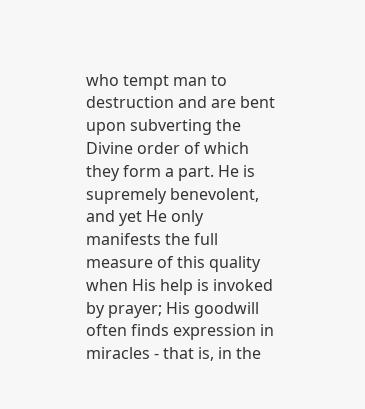who tempt man to destruction and are bent upon subverting the Divine order of which they form a part. He is supremely benevolent, and yet He only manifests the full measure of this quality when His help is invoked by prayer; His goodwill often finds expression in miracles - that is, in the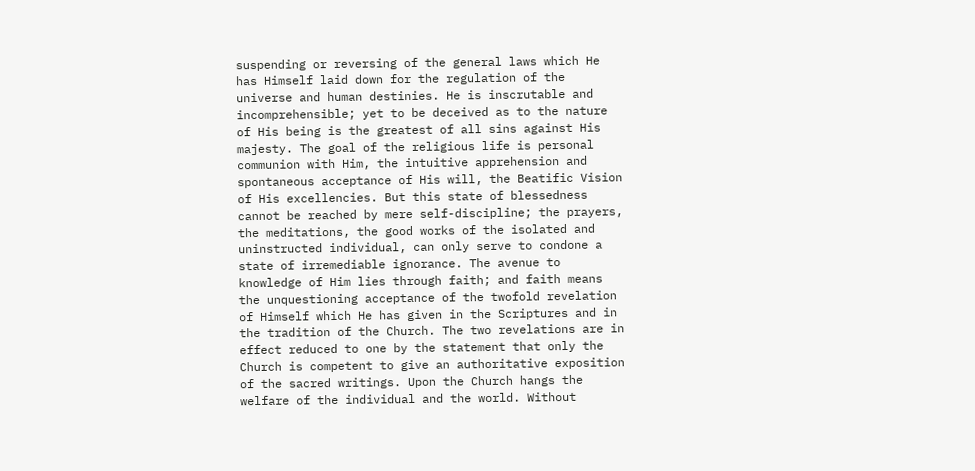suspending or reversing of the general laws which He has Himself laid down for the regulation of the universe and human destinies. He is inscrutable and incomprehensible; yet to be deceived as to the nature of His being is the greatest of all sins against His majesty. The goal of the religious life is personal communion with Him, the intuitive apprehension and spontaneous acceptance of His will, the Beatific Vision of His excellencies. But this state of blessedness cannot be reached by mere self-discipline; the prayers, the meditations, the good works of the isolated and uninstructed individual, can only serve to condone a state of irremediable ignorance. The avenue to knowledge of Him lies through faith; and faith means the unquestioning acceptance of the twofold revelation of Himself which He has given in the Scriptures and in the tradition of the Church. The two revelations are in effect reduced to one by the statement that only the Church is competent to give an authoritative exposition of the sacred writings. Upon the Church hangs the welfare of the individual and the world. Without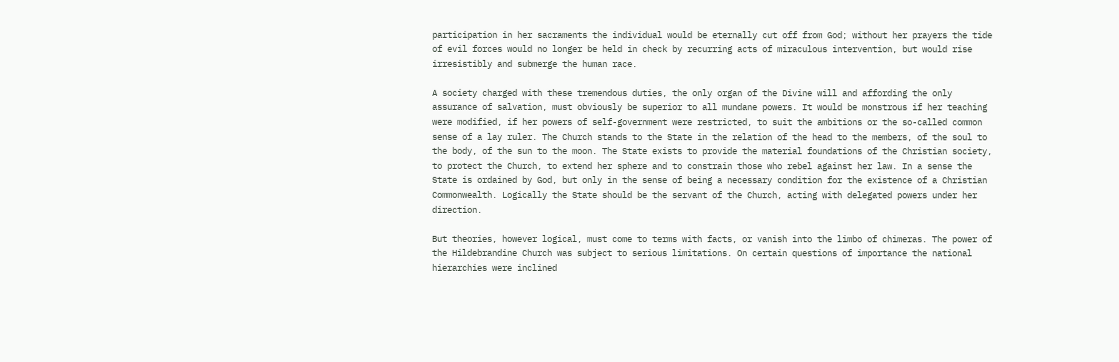participation in her sacraments the individual would be eternally cut off from God; without her prayers the tide of evil forces would no longer be held in check by recurring acts of miraculous intervention, but would rise irresistibly and submerge the human race.

A society charged with these tremendous duties, the only organ of the Divine will and affording the only assurance of salvation, must obviously be superior to all mundane powers. It would be monstrous if her teaching were modified, if her powers of self-government were restricted, to suit the ambitions or the so-called common sense of a lay ruler. The Church stands to the State in the relation of the head to the members, of the soul to the body, of the sun to the moon. The State exists to provide the material foundations of the Christian society, to protect the Church, to extend her sphere and to constrain those who rebel against her law. In a sense the State is ordained by God, but only in the sense of being a necessary condition for the existence of a Christian Commonwealth. Logically the State should be the servant of the Church, acting with delegated powers under her direction.

But theories, however logical, must come to terms with facts, or vanish into the limbo of chimeras. The power of the Hildebrandine Church was subject to serious limitations. On certain questions of importance the national hierarchies were inclined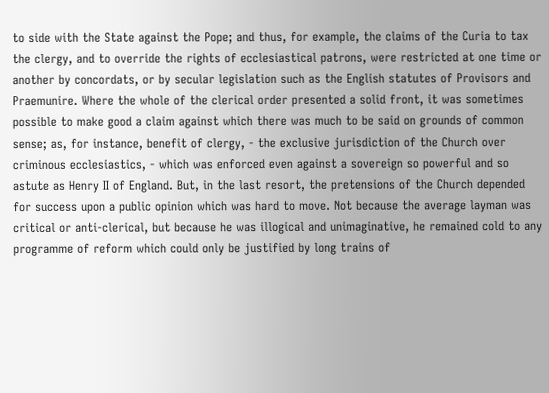to side with the State against the Pope; and thus, for example, the claims of the Curia to tax the clergy, and to override the rights of ecclesiastical patrons, were restricted at one time or another by concordats, or by secular legislation such as the English statutes of Provisors and Praemunire. Where the whole of the clerical order presented a solid front, it was sometimes possible to make good a claim against which there was much to be said on grounds of common sense; as, for instance, benefit of clergy, - the exclusive jurisdiction of the Church over criminous ecclesiastics, - which was enforced even against a sovereign so powerful and so astute as Henry II of England. But, in the last resort, the pretensions of the Church depended for success upon a public opinion which was hard to move. Not because the average layman was critical or anti-clerical, but because he was illogical and unimaginative, he remained cold to any programme of reform which could only be justified by long trains of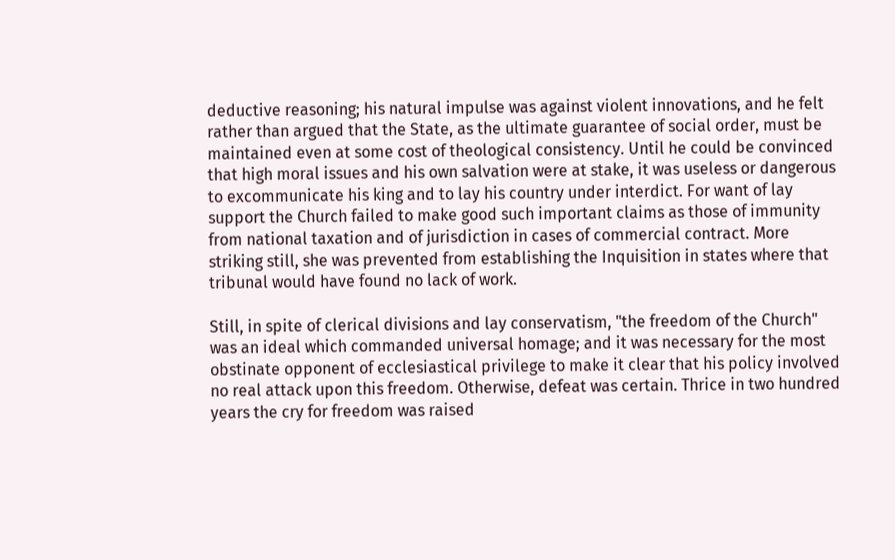deductive reasoning; his natural impulse was against violent innovations, and he felt rather than argued that the State, as the ultimate guarantee of social order, must be maintained even at some cost of theological consistency. Until he could be convinced that high moral issues and his own salvation were at stake, it was useless or dangerous to excommunicate his king and to lay his country under interdict. For want of lay support the Church failed to make good such important claims as those of immunity from national taxation and of jurisdiction in cases of commercial contract. More striking still, she was prevented from establishing the Inquisition in states where that tribunal would have found no lack of work.

Still, in spite of clerical divisions and lay conservatism, "the freedom of the Church" was an ideal which commanded universal homage; and it was necessary for the most obstinate opponent of ecclesiastical privilege to make it clear that his policy involved no real attack upon this freedom. Otherwise, defeat was certain. Thrice in two hundred years the cry for freedom was raised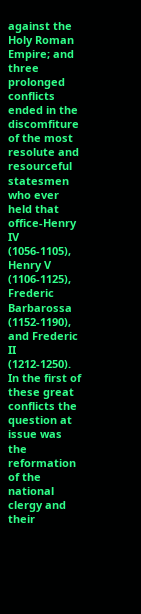against the Holy Roman Empire; and three prolonged conflicts ended in the discomfiture of the most resolute and resourceful statesmen who ever held that office-Henry IV (1056-1105), Henry V (1106-1125), Frederic Barbarossa (1152-1190), and Frederic II (1212-1250). In the first of these great conflicts the question at issue was the reformation of the national clergy and their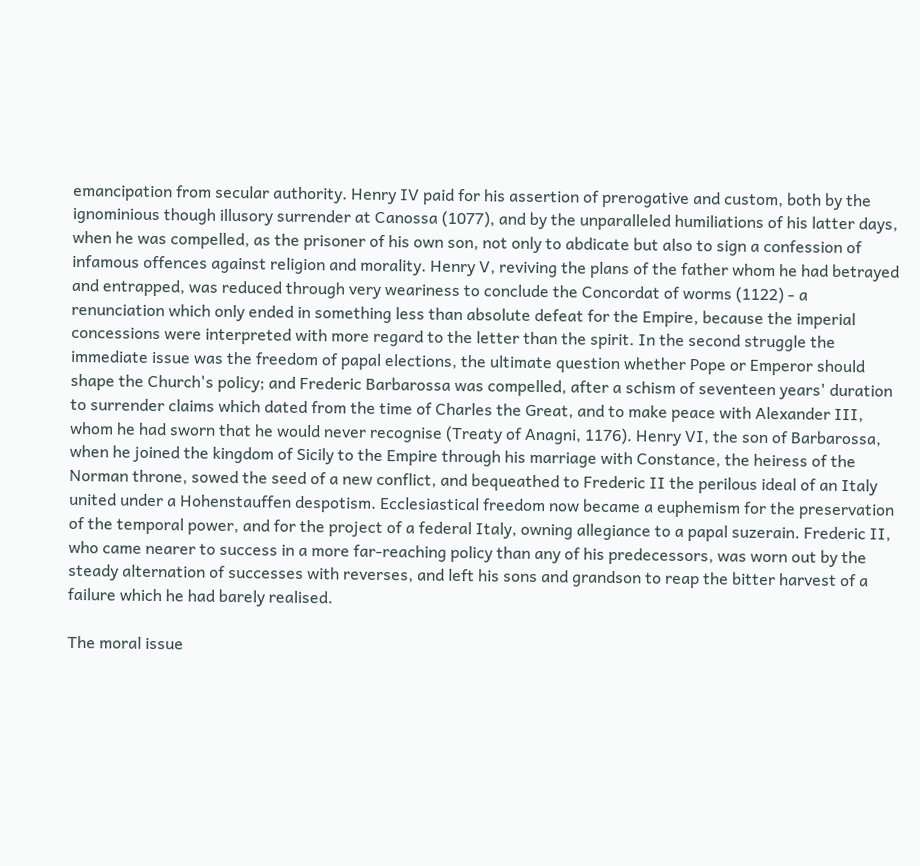emancipation from secular authority. Henry IV paid for his assertion of prerogative and custom, both by the ignominious though illusory surrender at Canossa (1077), and by the unparalleled humiliations of his latter days, when he was compelled, as the prisoner of his own son, not only to abdicate but also to sign a confession of infamous offences against religion and morality. Henry V, reviving the plans of the father whom he had betrayed and entrapped, was reduced through very weariness to conclude the Concordat of worms (1122) - a renunciation which only ended in something less than absolute defeat for the Empire, because the imperial concessions were interpreted with more regard to the letter than the spirit. In the second struggle the immediate issue was the freedom of papal elections, the ultimate question whether Pope or Emperor should shape the Church's policy; and Frederic Barbarossa was compelled, after a schism of seventeen years' duration to surrender claims which dated from the time of Charles the Great, and to make peace with Alexander III, whom he had sworn that he would never recognise (Treaty of Anagni, 1176). Henry VI, the son of Barbarossa, when he joined the kingdom of Sicily to the Empire through his marriage with Constance, the heiress of the Norman throne, sowed the seed of a new conflict, and bequeathed to Frederic II the perilous ideal of an Italy united under a Hohenstauffen despotism. Ecclesiastical freedom now became a euphemism for the preservation of the temporal power, and for the project of a federal Italy, owning allegiance to a papal suzerain. Frederic II, who came nearer to success in a more far-reaching policy than any of his predecessors, was worn out by the steady alternation of successes with reverses, and left his sons and grandson to reap the bitter harvest of a failure which he had barely realised.

The moral issue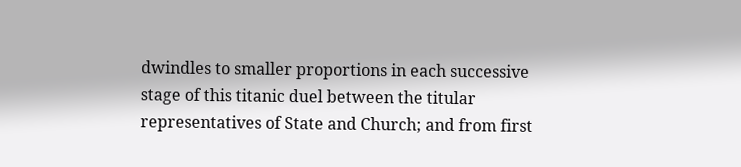dwindles to smaller proportions in each successive stage of this titanic duel between the titular representatives of State and Church; and from first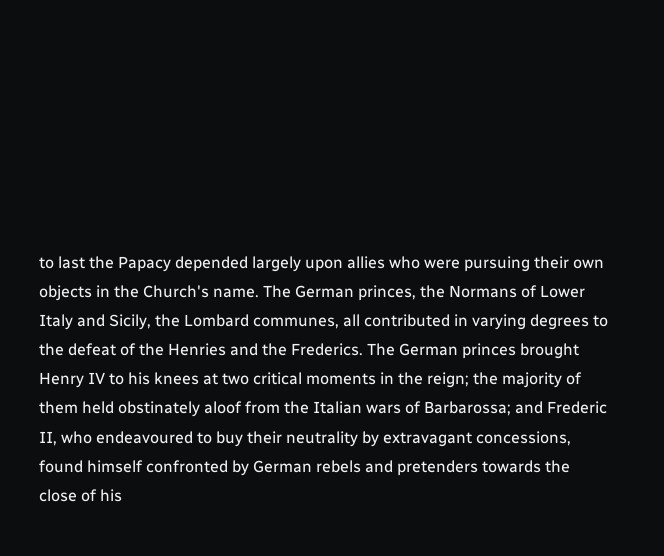to last the Papacy depended largely upon allies who were pursuing their own objects in the Church's name. The German princes, the Normans of Lower Italy and Sicily, the Lombard communes, all contributed in varying degrees to the defeat of the Henries and the Frederics. The German princes brought Henry IV to his knees at two critical moments in the reign; the majority of them held obstinately aloof from the Italian wars of Barbarossa; and Frederic II, who endeavoured to buy their neutrality by extravagant concessions, found himself confronted by German rebels and pretenders towards the close of his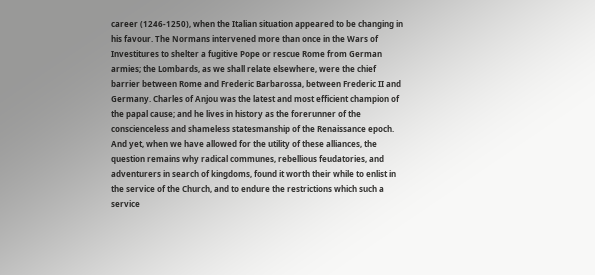career (1246-1250), when the Italian situation appeared to be changing in his favour. The Normans intervened more than once in the Wars of Investitures to shelter a fugitive Pope or rescue Rome from German armies; the Lombards, as we shall relate elsewhere, were the chief barrier between Rome and Frederic Barbarossa, between Frederic II and Germany. Charles of Anjou was the latest and most efficient champion of the papal cause; and he lives in history as the forerunner of the conscienceless and shameless statesmanship of the Renaissance epoch. And yet, when we have allowed for the utility of these alliances, the question remains why radical communes, rebellious feudatories, and adventurers in search of kingdoms, found it worth their while to enlist in the service of the Church, and to endure the restrictions which such a service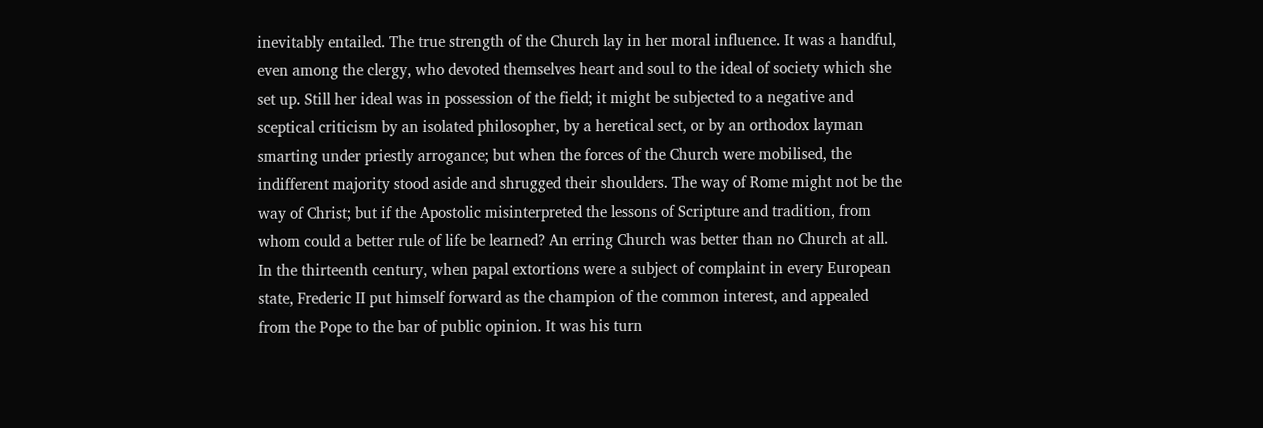inevitably entailed. The true strength of the Church lay in her moral influence. It was a handful, even among the clergy, who devoted themselves heart and soul to the ideal of society which she set up. Still her ideal was in possession of the field; it might be subjected to a negative and sceptical criticism by an isolated philosopher, by a heretical sect, or by an orthodox layman smarting under priestly arrogance; but when the forces of the Church were mobilised, the indifferent majority stood aside and shrugged their shoulders. The way of Rome might not be the way of Christ; but if the Apostolic misinterpreted the lessons of Scripture and tradition, from whom could a better rule of life be learned? An erring Church was better than no Church at all. In the thirteenth century, when papal extortions were a subject of complaint in every European state, Frederic II put himself forward as the champion of the common interest, and appealed from the Pope to the bar of public opinion. It was his turn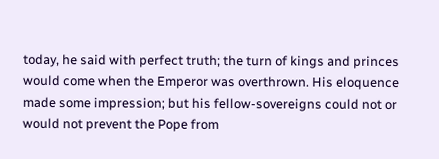today, he said with perfect truth; the turn of kings and princes would come when the Emperor was overthrown. His eloquence made some impression; but his fellow-sovereigns could not or would not prevent the Pope from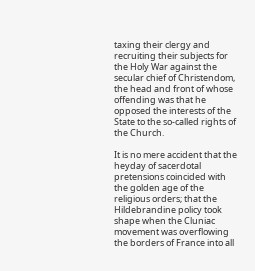taxing their clergy and recruiting their subjects for the Holy War against the secular chief of Christendom, the head and front of whose offending was that he opposed the interests of the State to the so-called rights of the Church.

It is no mere accident that the heyday of sacerdotal pretensions coincided with the golden age of the religious orders; that the Hildebrandine policy took shape when the Cluniac movement was overflowing the borders of France into all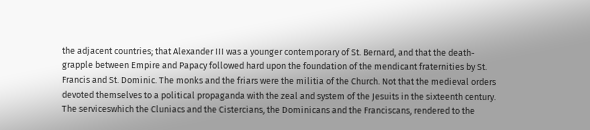the adjacent countries; that Alexander III was a younger contemporary of St. Bernard, and that the death-grapple between Empire and Papacy followed hard upon the foundation of the mendicant fraternities by St. Francis and St. Dominic. The monks and the friars were the militia of the Church. Not that the medieval orders devoted themselves to a political propaganda with the zeal and system of the Jesuits in the sixteenth century. The serviceswhich the Cluniacs and the Cistercians, the Dominicans and the Franciscans, rendered to the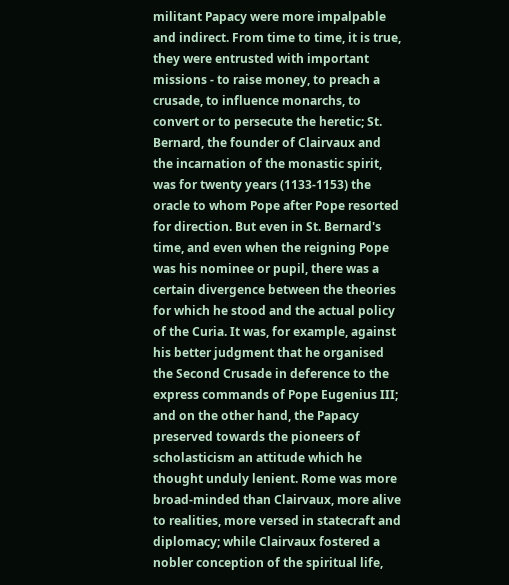militant Papacy were more impalpable and indirect. From time to time, it is true, they were entrusted with important missions - to raise money, to preach a crusade, to influence monarchs, to convert or to persecute the heretic; St. Bernard, the founder of Clairvaux and the incarnation of the monastic spirit, was for twenty years (1133-1153) the oracle to whom Pope after Pope resorted for direction. But even in St. Bernard's time, and even when the reigning Pope was his nominee or pupil, there was a certain divergence between the theories for which he stood and the actual policy of the Curia. It was, for example, against his better judgment that he organised the Second Crusade in deference to the express commands of Pope Eugenius III; and on the other hand, the Papacy preserved towards the pioneers of scholasticism an attitude which he thought unduly lenient. Rome was more broad-minded than Clairvaux, more alive to realities, more versed in statecraft and diplomacy; while Clairvaux fostered a nobler conception of the spiritual life,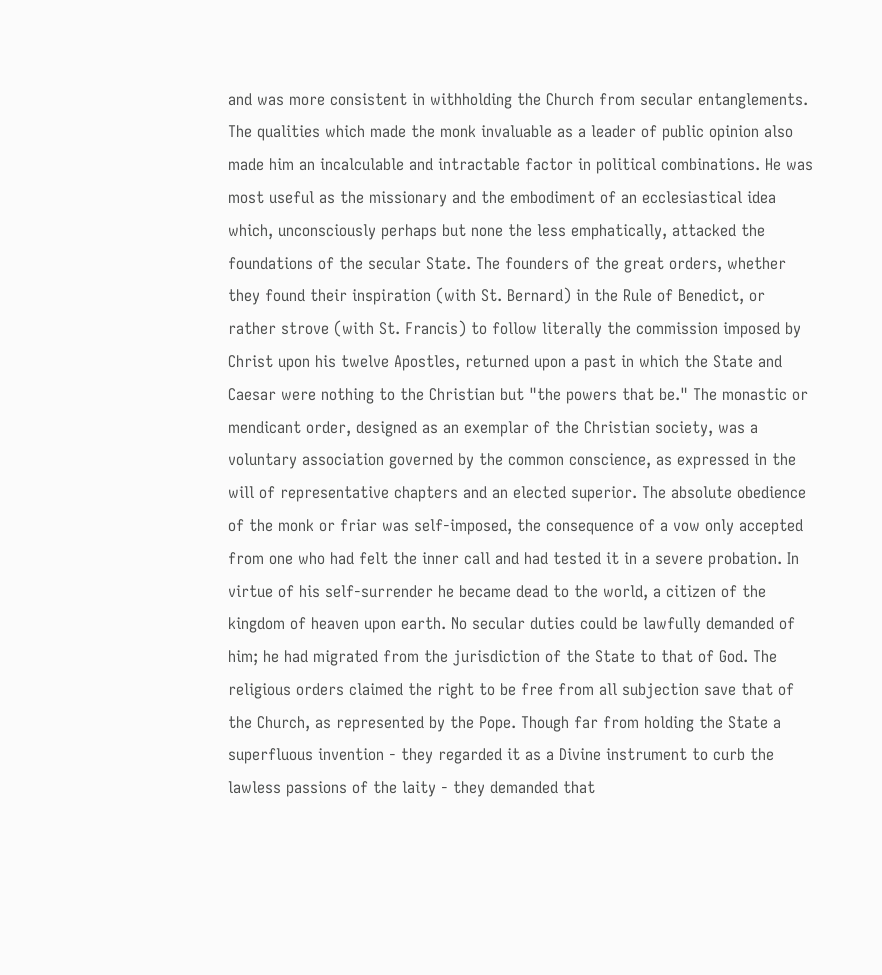and was more consistent in withholding the Church from secular entanglements. The qualities which made the monk invaluable as a leader of public opinion also made him an incalculable and intractable factor in political combinations. He was most useful as the missionary and the embodiment of an ecclesiastical idea which, unconsciously perhaps but none the less emphatically, attacked the foundations of the secular State. The founders of the great orders, whether they found their inspiration (with St. Bernard) in the Rule of Benedict, or rather strove (with St. Francis) to follow literally the commission imposed by Christ upon his twelve Apostles, returned upon a past in which the State and Caesar were nothing to the Christian but "the powers that be." The monastic or mendicant order, designed as an exemplar of the Christian society, was a voluntary association governed by the common conscience, as expressed in the will of representative chapters and an elected superior. The absolute obedience of the monk or friar was self-imposed, the consequence of a vow only accepted from one who had felt the inner call and had tested it in a severe probation. In virtue of his self-surrender he became dead to the world, a citizen of the kingdom of heaven upon earth. No secular duties could be lawfully demanded of him; he had migrated from the jurisdiction of the State to that of God. The religious orders claimed the right to be free from all subjection save that of the Church, as represented by the Pope. Though far from holding the State a superfluous invention - they regarded it as a Divine instrument to curb the lawless passions of the laity - they demanded that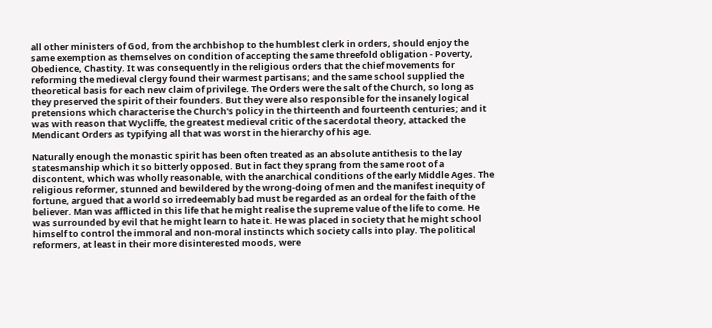all other ministers of God, from the archbishop to the humblest clerk in orders, should enjoy the same exemption as themselves on condition of accepting the same threefold obligation - Poverty, Obedience, Chastity. It was consequently in the religious orders that the chief movements for reforming the medieval clergy found their warmest partisans; and the same school supplied the theoretical basis for each new claim of privilege. The Orders were the salt of the Church, so long as they preserved the spirit of their founders. But they were also responsible for the insanely logical pretensions which characterise the Church's policy in the thirteenth and fourteenth centuries; and it was with reason that Wycliffe, the greatest medieval critic of the sacerdotal theory, attacked the Mendicant Orders as typifying all that was worst in the hierarchy of his age.

Naturally enough the monastic spirit has been often treated as an absolute antithesis to the lay statesmanship which it so bitterly opposed. But in fact they sprang from the same root of a discontent, which was wholly reasonable, with the anarchical conditions of the early Middle Ages. The religious reformer, stunned and bewildered by the wrong-doing of men and the manifest inequity of fortune, argued that a world so irredeemably bad must be regarded as an ordeal for the faith of the believer. Man was afflicted in this life that he might realise the supreme value of the life to come. He was surrounded by evil that he might learn to hate it. He was placed in society that he might school himself to control the immoral and non-moral instincts which society calls into play. The political reformers, at least in their more disinterested moods, were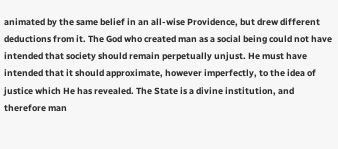animated by the same belief in an all-wise Providence, but drew different deductions from it. The God who created man as a social being could not have intended that society should remain perpetually unjust. He must have intended that it should approximate, however imperfectly, to the idea of justice which He has revealed. The State is a divine institution, and therefore man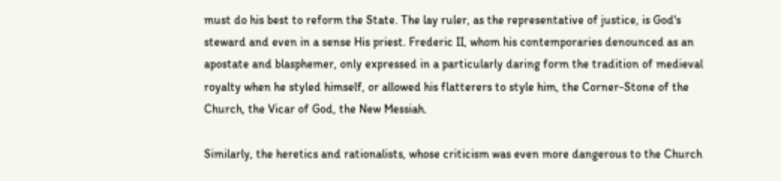must do his best to reform the State. The lay ruler, as the representative of justice, is God's steward and even in a sense His priest. Frederic II, whom his contemporaries denounced as an apostate and blasphemer, only expressed in a particularly daring form the tradition of medieval royalty when he styled himself, or allowed his flatterers to style him, the Corner-Stone of the Church, the Vicar of God, the New Messiah.

Similarly, the heretics and rationalists, whose criticism was even more dangerous to the Church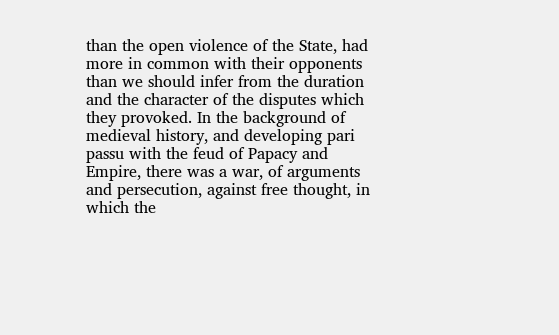than the open violence of the State, had more in common with their opponents than we should infer from the duration and the character of the disputes which they provoked. In the background of medieval history, and developing pari passu with the feud of Papacy and Empire, there was a war, of arguments and persecution, against free thought, in which the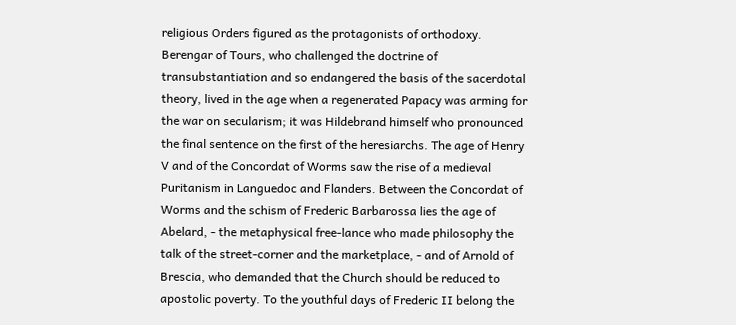religious Orders figured as the protagonists of orthodoxy. Berengar of Tours, who challenged the doctrine of transubstantiation and so endangered the basis of the sacerdotal theory, lived in the age when a regenerated Papacy was arming for the war on secularism; it was Hildebrand himself who pronounced the final sentence on the first of the heresiarchs. The age of Henry V and of the Concordat of Worms saw the rise of a medieval Puritanism in Languedoc and Flanders. Between the Concordat of Worms and the schism of Frederic Barbarossa lies the age of Abelard, - the metaphysical free-lance who made philosophy the talk of the street-corner and the marketplace, - and of Arnold of Brescia, who demanded that the Church should be reduced to apostolic poverty. To the youthful days of Frederic II belong the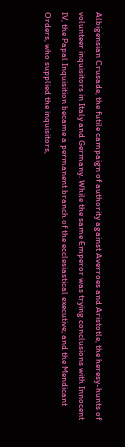Albigensian Crusade, the futile campaign of authority against Averroes and Aristotle, the heresy-hunts of volunteer inquisitors in Italy and Germany. While the same Emperor was trying conclusions with Innocent IV, the Papal Inquisition became a permanent branch of the ecclesiastical executive; and the Mendicant Orders, who supplied the inquisitors,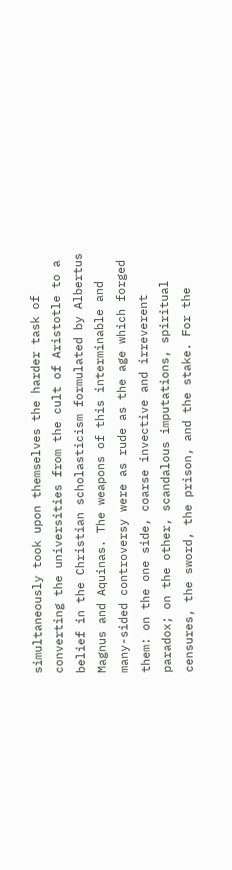simultaneously took upon themselves the harder task of converting the universities from the cult of Aristotle to a belief in the Christian scholasticism formulated by Albertus Magnus and Aquinas. The weapons of this interminable and many-sided controversy were as rude as the age which forged them: on the one side, coarse invective and irreverent paradox; on the other, scandalous imputations, spiritual censures, the sword, the prison, and the stake. For the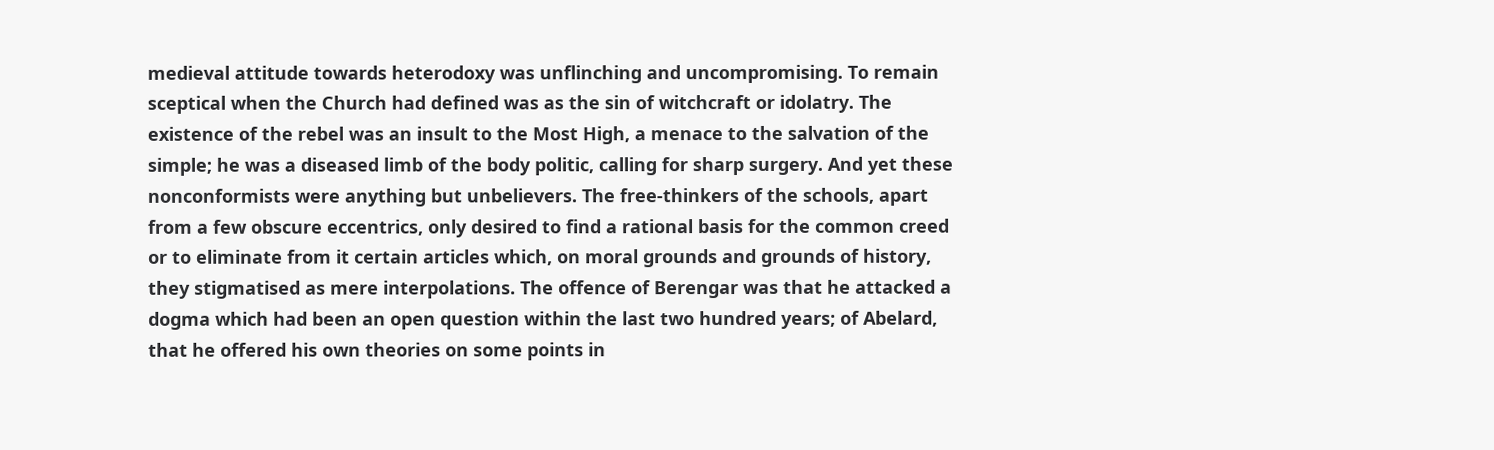medieval attitude towards heterodoxy was unflinching and uncompromising. To remain sceptical when the Church had defined was as the sin of witchcraft or idolatry. The existence of the rebel was an insult to the Most High, a menace to the salvation of the simple; he was a diseased limb of the body politic, calling for sharp surgery. And yet these nonconformists were anything but unbelievers. The free-thinkers of the schools, apart from a few obscure eccentrics, only desired to find a rational basis for the common creed or to eliminate from it certain articles which, on moral grounds and grounds of history, they stigmatised as mere interpolations. The offence of Berengar was that he attacked a dogma which had been an open question within the last two hundred years; of Abelard, that he offered his own theories on some points in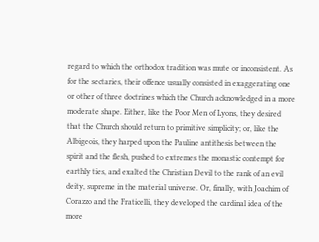regard to which the orthodox tradition was mute or inconsistent. As for the sectaries, their offence usually consisted in exaggerating one or other of three doctrines which the Church acknowledged in a more moderate shape. Either, like the Poor Men of Lyons, they desired that the Church should return to primitive simplicity; or, like the Albigeois, they harped upon the Pauline antithesis between the spirit and the flesh, pushed to extremes the monastic contempt for earthly ties, and exalted the Christian Devil to the rank of an evil deity, supreme in the material universe. Or, finally, with Joachim of Corazzo and the Fraticelli, they developed the cardinal idea of the more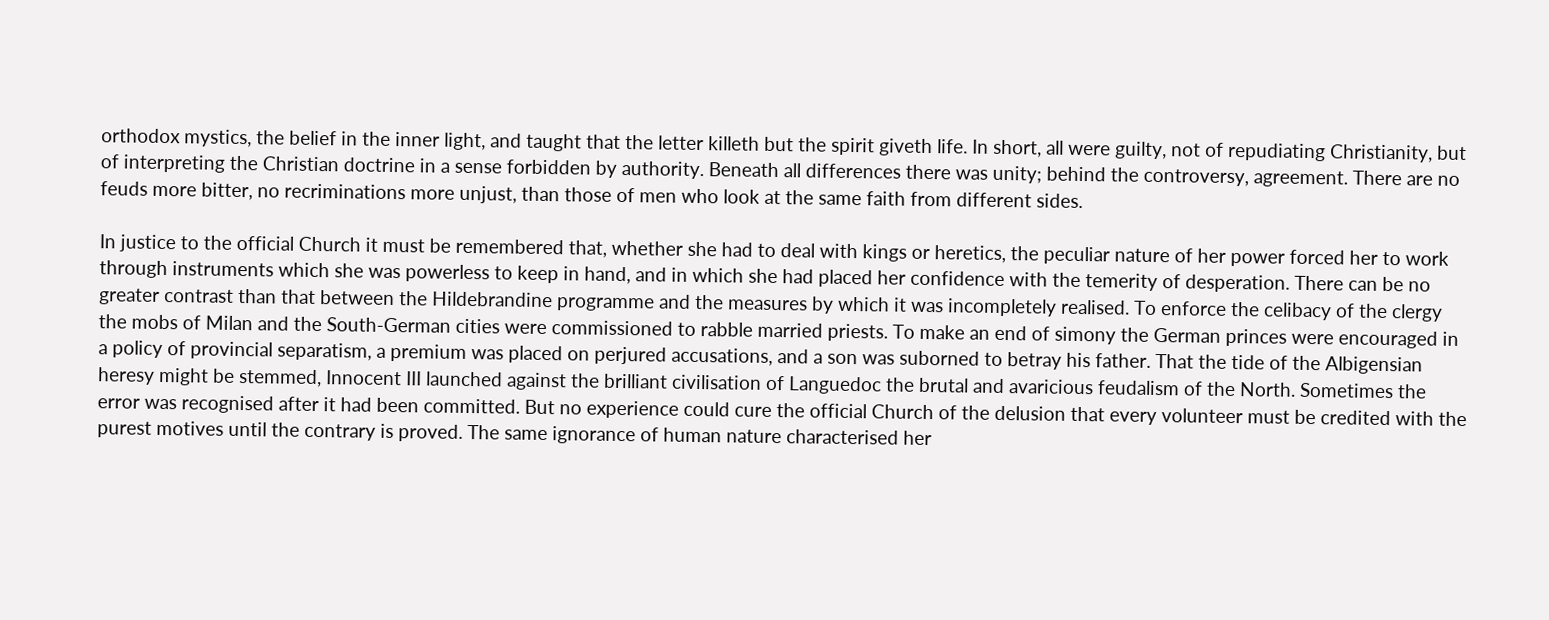orthodox mystics, the belief in the inner light, and taught that the letter killeth but the spirit giveth life. In short, all were guilty, not of repudiating Christianity, but of interpreting the Christian doctrine in a sense forbidden by authority. Beneath all differences there was unity; behind the controversy, agreement. There are no feuds more bitter, no recriminations more unjust, than those of men who look at the same faith from different sides.

In justice to the official Church it must be remembered that, whether she had to deal with kings or heretics, the peculiar nature of her power forced her to work through instruments which she was powerless to keep in hand, and in which she had placed her confidence with the temerity of desperation. There can be no greater contrast than that between the Hildebrandine programme and the measures by which it was incompletely realised. To enforce the celibacy of the clergy the mobs of Milan and the South-German cities were commissioned to rabble married priests. To make an end of simony the German princes were encouraged in a policy of provincial separatism, a premium was placed on perjured accusations, and a son was suborned to betray his father. That the tide of the Albigensian heresy might be stemmed, Innocent III launched against the brilliant civilisation of Languedoc the brutal and avaricious feudalism of the North. Sometimes the error was recognised after it had been committed. But no experience could cure the official Church of the delusion that every volunteer must be credited with the purest motives until the contrary is proved. The same ignorance of human nature characterised her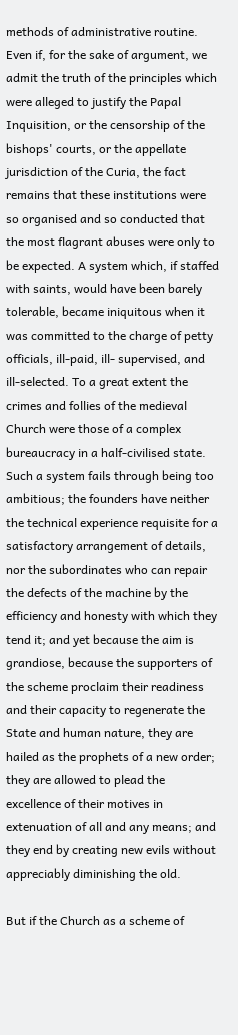methods of administrative routine. Even if, for the sake of argument, we admit the truth of the principles which were alleged to justify the Papal Inquisition, or the censorship of the bishops' courts, or the appellate jurisdiction of the Curia, the fact remains that these institutions were so organised and so conducted that the most flagrant abuses were only to be expected. A system which, if staffed with saints, would have been barely tolerable, became iniquitous when it was committed to the charge of petty officials, ill-paid, ill- supervised, and ill-selected. To a great extent the crimes and follies of the medieval Church were those of a complex bureaucracy in a half-civilised state. Such a system fails through being too ambitious; the founders have neither the technical experience requisite for a satisfactory arrangement of details, nor the subordinates who can repair the defects of the machine by the efficiency and honesty with which they tend it; and yet because the aim is grandiose, because the supporters of the scheme proclaim their readiness and their capacity to regenerate the State and human nature, they are hailed as the prophets of a new order; they are allowed to plead the excellence of their motives in extenuation of all and any means; and they end by creating new evils without appreciably diminishing the old.

But if the Church as a scheme of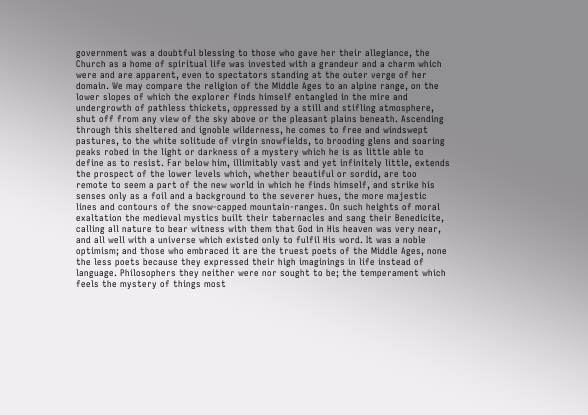government was a doubtful blessing to those who gave her their allegiance, the Church as a home of spiritual life was invested with a grandeur and a charm which were and are apparent, even to spectators standing at the outer verge of her domain. We may compare the religion of the Middle Ages to an alpine range, on the lower slopes of which the explorer finds himself entangled in the mire and undergrowth of pathless thickets, oppressed by a still and stifling atmosphere, shut off from any view of the sky above or the pleasant plains beneath. Ascending through this sheltered and ignoble wilderness, he comes to free and windswept pastures, to the white solitude of virgin snowfields, to brooding glens and soaring peaks robed in the light or darkness of a mystery which he is as little able to define as to resist. Far below him, illimitably vast and yet infinitely little, extends the prospect of the lower levels which, whether beautiful or sordid, are too remote to seem a part of the new world in which he finds himself, and strike his senses only as a foil and a background to the severer hues, the more majestic lines and contours of the snow-capped mountain-ranges. On such heights of moral exaltation the medieval mystics built their tabernacles and sang their Benedicite, calling all nature to bear witness with them that God in His heaven was very near, and all well with a universe which existed only to fulfil His word. It was a noble optimism; and those who embraced it are the truest poets of the Middle Ages, none the less poets because they expressed their high imaginings in life instead of language. Philosophers they neither were nor sought to be; the temperament which feels the mystery of things most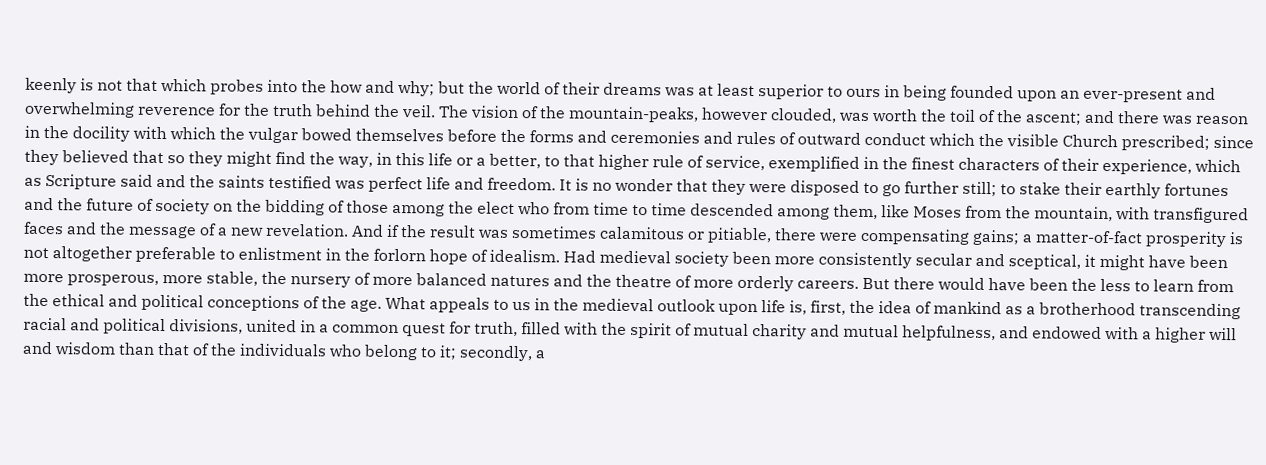keenly is not that which probes into the how and why; but the world of their dreams was at least superior to ours in being founded upon an ever-present and overwhelming reverence for the truth behind the veil. The vision of the mountain-peaks, however clouded, was worth the toil of the ascent; and there was reason in the docility with which the vulgar bowed themselves before the forms and ceremonies and rules of outward conduct which the visible Church prescribed; since they believed that so they might find the way, in this life or a better, to that higher rule of service, exemplified in the finest characters of their experience, which as Scripture said and the saints testified was perfect life and freedom. It is no wonder that they were disposed to go further still; to stake their earthly fortunes and the future of society on the bidding of those among the elect who from time to time descended among them, like Moses from the mountain, with transfigured faces and the message of a new revelation. And if the result was sometimes calamitous or pitiable, there were compensating gains; a matter-of-fact prosperity is not altogether preferable to enlistment in the forlorn hope of idealism. Had medieval society been more consistently secular and sceptical, it might have been more prosperous, more stable, the nursery of more balanced natures and the theatre of more orderly careers. But there would have been the less to learn from the ethical and political conceptions of the age. What appeals to us in the medieval outlook upon life is, first, the idea of mankind as a brotherhood transcending racial and political divisions, united in a common quest for truth, filled with the spirit of mutual charity and mutual helpfulness, and endowed with a higher will and wisdom than that of the individuals who belong to it; secondly, a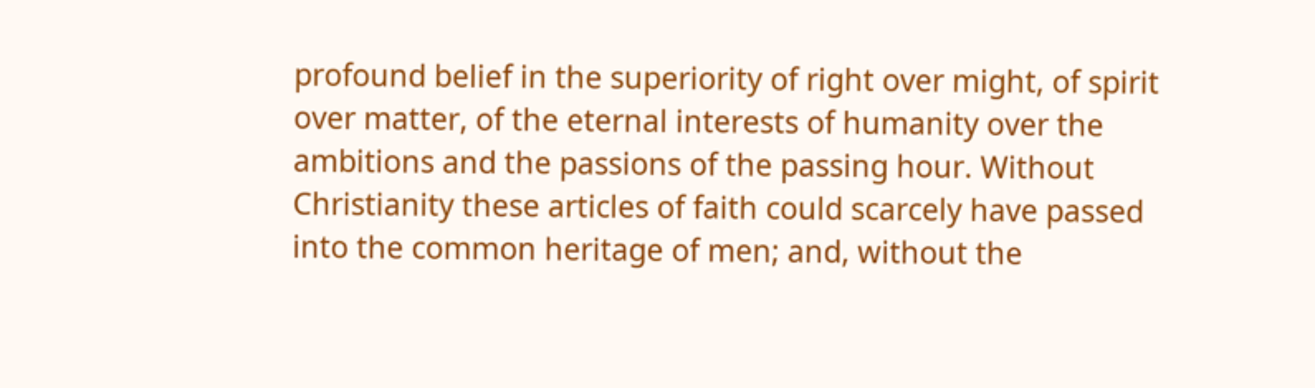profound belief in the superiority of right over might, of spirit over matter, of the eternal interests of humanity over the ambitions and the passions of the passing hour. Without Christianity these articles of faith could scarcely have passed into the common heritage of men; and, without the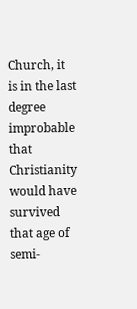Church, it is in the last degree improbable that Christianity would have survived that age of semi-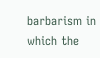barbarism in which the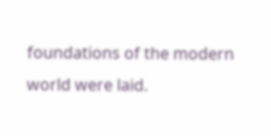foundations of the modern world were laid.